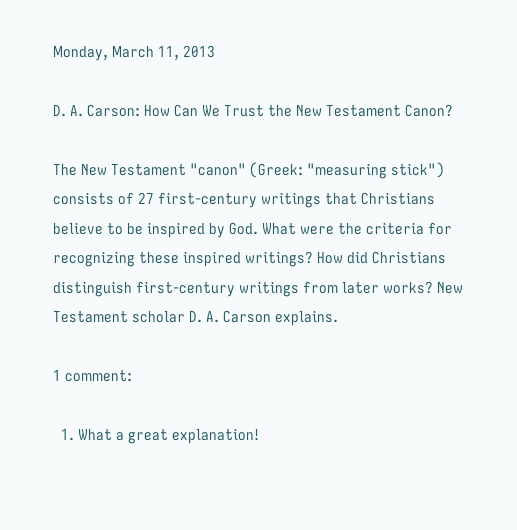Monday, March 11, 2013

D. A. Carson: How Can We Trust the New Testament Canon?

The New Testament "canon" (Greek: "measuring stick") consists of 27 first-century writings that Christians believe to be inspired by God. What were the criteria for recognizing these inspired writings? How did Christians distinguish first-century writings from later works? New Testament scholar D. A. Carson explains.

1 comment:

  1. What a great explanation!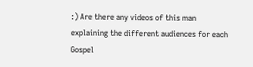:) Are there any videos of this man explaining the different audiences for each Gospel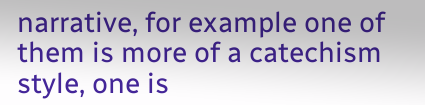narrative, for example one of them is more of a catechism style, one is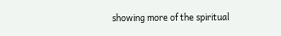showing more of the spiritual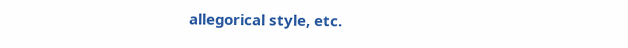allegorical style, etc.